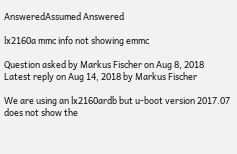AnsweredAssumed Answered

lx2160a mmc info not showing emmc

Question asked by Markus Fischer on Aug 8, 2018
Latest reply on Aug 14, 2018 by Markus Fischer

We are using an lx2160ardb but u-boot version 2017.07 does not show the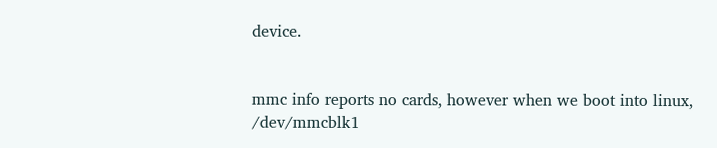device.


mmc info reports no cards, however when we boot into linux, /dev/mmcblk1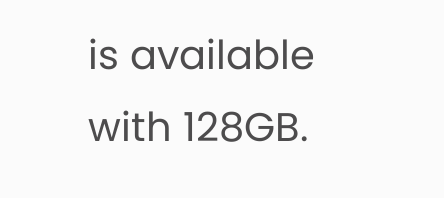is available with 128GB.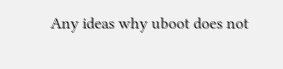Any ideas why uboot does not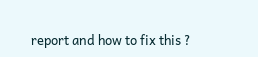report and how to fix this ?